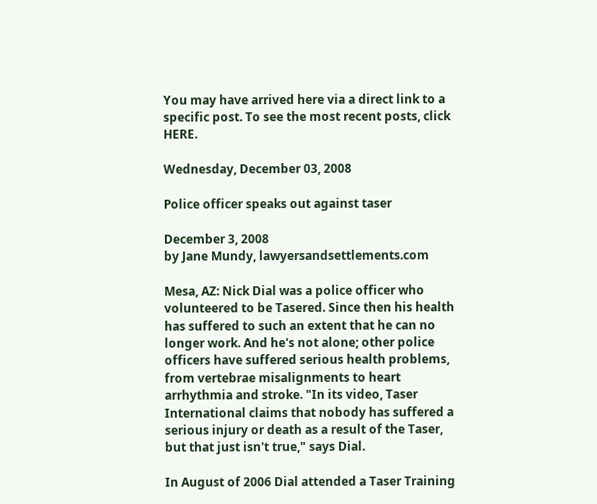You may have arrived here via a direct link to a specific post. To see the most recent posts, click HERE.

Wednesday, December 03, 2008

Police officer speaks out against taser

December 3, 2008
by Jane Mundy, lawyersandsettlements.com

Mesa, AZ: Nick Dial was a police officer who volunteered to be Tasered. Since then his health has suffered to such an extent that he can no longer work. And he's not alone; other police officers have suffered serious health problems, from vertebrae misalignments to heart arrhythmia and stroke. "In its video, Taser International claims that nobody has suffered a serious injury or death as a result of the Taser, but that just isn't true," says Dial.

In August of 2006 Dial attended a Taser Training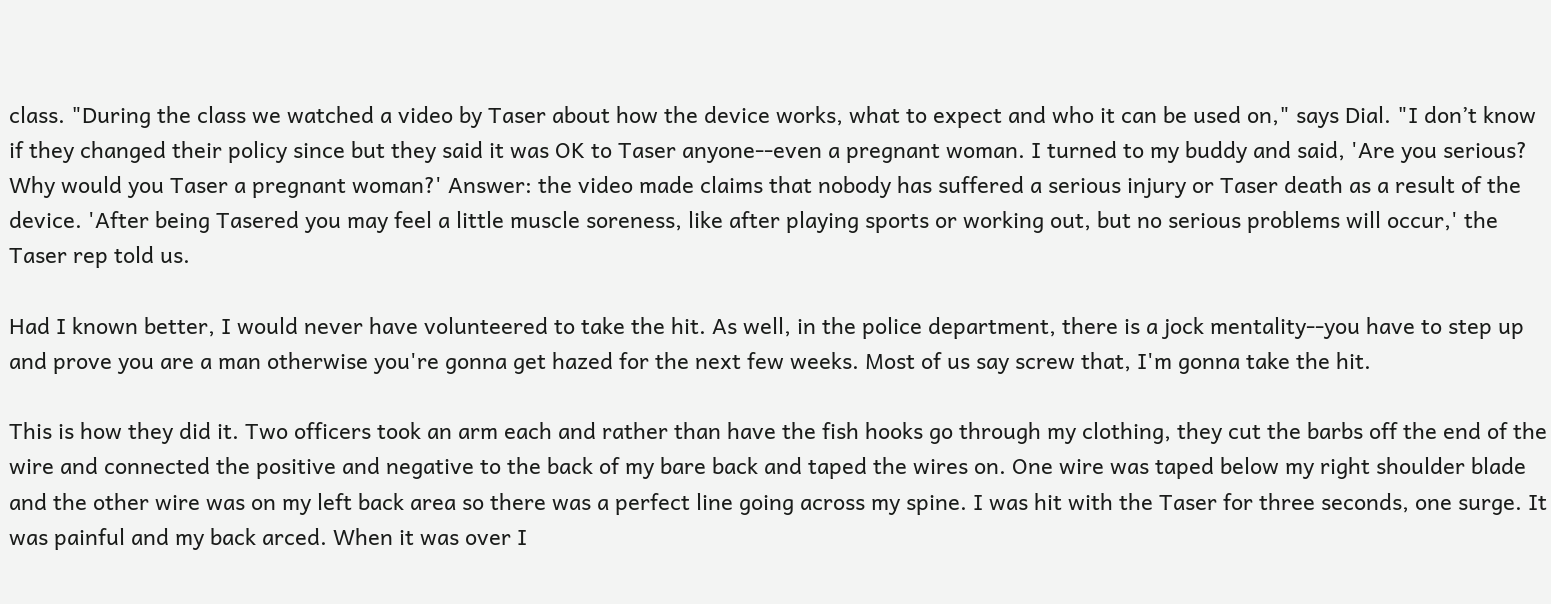class. "During the class we watched a video by Taser about how the device works, what to expect and who it can be used on," says Dial. "I don’t know if they changed their policy since but they said it was OK to Taser anyone--even a pregnant woman. I turned to my buddy and said, 'Are you serious? Why would you Taser a pregnant woman?' Answer: the video made claims that nobody has suffered a serious injury or Taser death as a result of the device. 'After being Tasered you may feel a little muscle soreness, like after playing sports or working out, but no serious problems will occur,' the Taser rep told us.

Had I known better, I would never have volunteered to take the hit. As well, in the police department, there is a jock mentality--you have to step up and prove you are a man otherwise you're gonna get hazed for the next few weeks. Most of us say screw that, I'm gonna take the hit.

This is how they did it. Two officers took an arm each and rather than have the fish hooks go through my clothing, they cut the barbs off the end of the wire and connected the positive and negative to the back of my bare back and taped the wires on. One wire was taped below my right shoulder blade and the other wire was on my left back area so there was a perfect line going across my spine. I was hit with the Taser for three seconds, one surge. It was painful and my back arced. When it was over I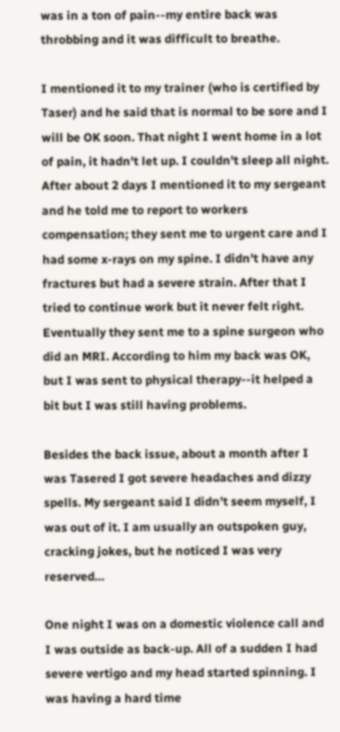was in a ton of pain--my entire back was throbbing and it was difficult to breathe.

I mentioned it to my trainer (who is certified by Taser) and he said that is normal to be sore and I will be OK soon. That night I went home in a lot of pain, it hadn't let up. I couldn't sleep all night. After about 2 days I mentioned it to my sergeant and he told me to report to workers compensation; they sent me to urgent care and I had some x-rays on my spine. I didn't have any fractures but had a severe strain. After that I tried to continue work but it never felt right. Eventually they sent me to a spine surgeon who did an MRI. According to him my back was OK, but I was sent to physical therapy--it helped a bit but I was still having problems.

Besides the back issue, about a month after I was Tasered I got severe headaches and dizzy spells. My sergeant said I didn’t seem myself, I was out of it. I am usually an outspoken guy, cracking jokes, but he noticed I was very reserved…

One night I was on a domestic violence call and I was outside as back-up. All of a sudden I had severe vertigo and my head started spinning. I was having a hard time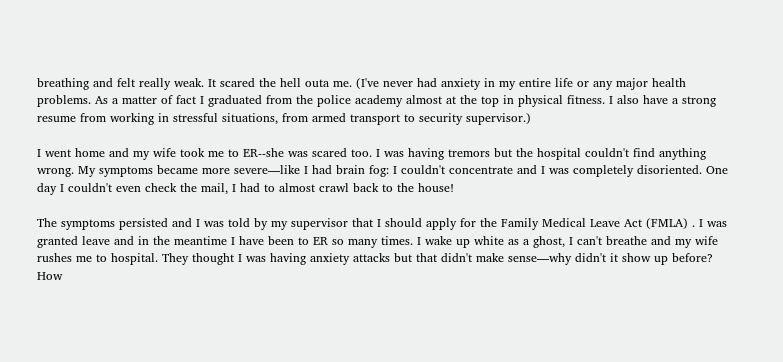breathing and felt really weak. It scared the hell outa me. (I've never had anxiety in my entire life or any major health problems. As a matter of fact I graduated from the police academy almost at the top in physical fitness. I also have a strong resume from working in stressful situations, from armed transport to security supervisor.)

I went home and my wife took me to ER--she was scared too. I was having tremors but the hospital couldn't find anything wrong. My symptoms became more severe—like I had brain fog: I couldn't concentrate and I was completely disoriented. One day I couldn't even check the mail, I had to almost crawl back to the house!

The symptoms persisted and I was told by my supervisor that I should apply for the Family Medical Leave Act (FMLA) . I was granted leave and in the meantime I have been to ER so many times. I wake up white as a ghost, I can't breathe and my wife rushes me to hospital. They thought I was having anxiety attacks but that didn't make sense—why didn't it show up before? How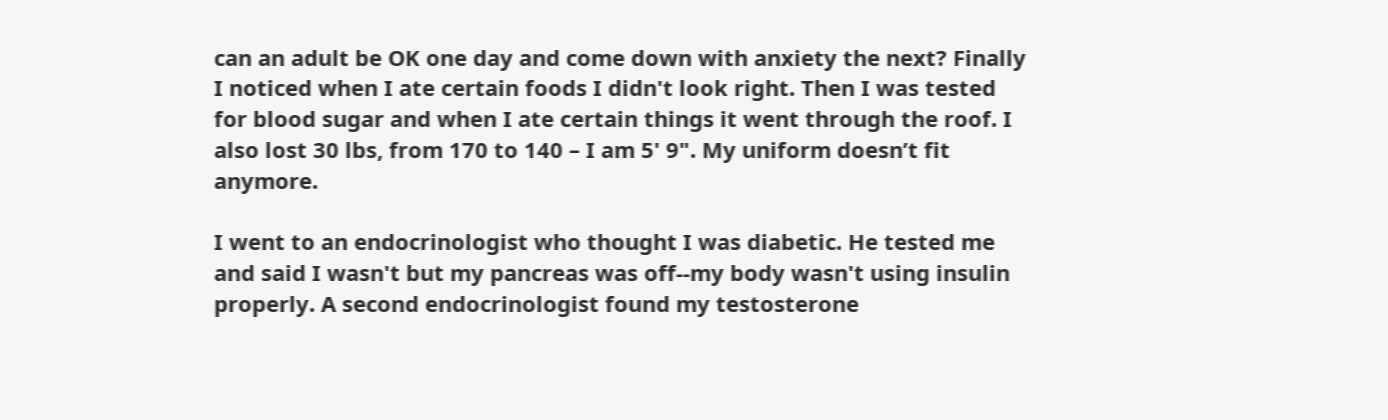can an adult be OK one day and come down with anxiety the next? Finally I noticed when I ate certain foods I didn't look right. Then I was tested for blood sugar and when I ate certain things it went through the roof. I also lost 30 lbs, from 170 to 140 – I am 5' 9". My uniform doesn’t fit anymore.

I went to an endocrinologist who thought I was diabetic. He tested me and said I wasn't but my pancreas was off--my body wasn't using insulin properly. A second endocrinologist found my testosterone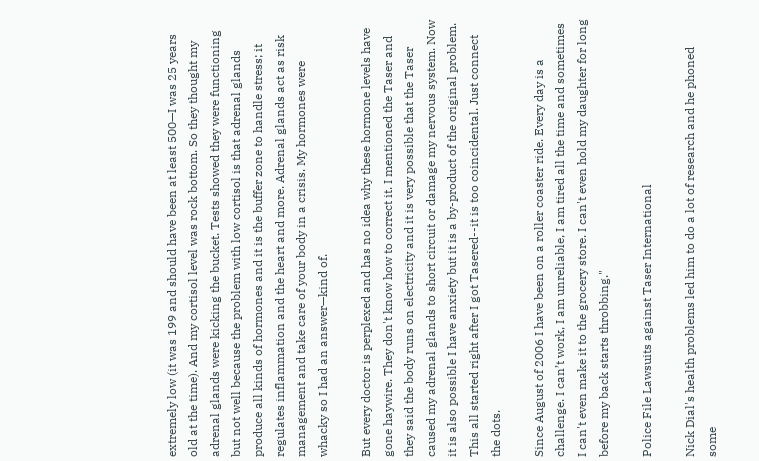extremely low (it was 199 and should have been at least 500—I was 25 years old at the time). And my cortisol level was rock bottom. So they thought my adrenal glands were kicking the bucket. Tests showed they were functioning but not well because the problem with low cortisol is that adrenal glands produce all kinds of hormones and it is the buffer zone to handle stress; it regulates inflammation and the heart and more. Adrenal glands act as risk management and take care of your body in a crisis. My hormones were whacky so I had an answer—kind of.

But every doctor is perplexed and has no idea why these hormone levels have gone haywire. They don't know how to correct it. I mentioned the Taser and they said the body runs on electricity and it is very possible that the Taser caused my adrenal glands to short circuit or damage my nervous system. Now it is also possible I have anxiety but it is a by-product of the original problem. This all started right after I got Tasered--it is too coincidental. Just connect the dots.

Since August of 2006 I have been on a roller coaster ride. Every day is a challenge. I can’t work, I am unreliable, I am tired all the time and sometimes I can't even make it to the grocery store. I can't even hold my daughter for long before my back starts throbbing."

Police File Lawsuits against Taser International

Nick Dial's health problems led him to do a lot of research and he phoned some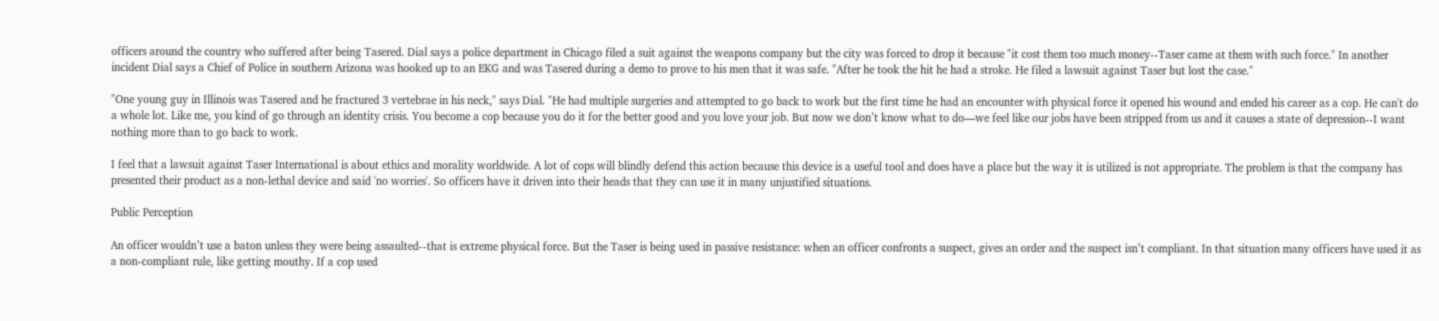officers around the country who suffered after being Tasered. Dial says a police department in Chicago filed a suit against the weapons company but the city was forced to drop it because "it cost them too much money--Taser came at them with such force." In another incident Dial says a Chief of Police in southern Arizona was hooked up to an EKG and was Tasered during a demo to prove to his men that it was safe. "After he took the hit he had a stroke. He filed a lawsuit against Taser but lost the case."

"One young guy in Illinois was Tasered and he fractured 3 vertebrae in his neck," says Dial. "He had multiple surgeries and attempted to go back to work but the first time he had an encounter with physical force it opened his wound and ended his career as a cop. He can't do a whole lot. Like me, you kind of go through an identity crisis. You become a cop because you do it for the better good and you love your job. But now we don’t know what to do—we feel like our jobs have been stripped from us and it causes a state of depression--I want nothing more than to go back to work.

I feel that a lawsuit against Taser International is about ethics and morality worldwide. A lot of cops will blindly defend this action because this device is a useful tool and does have a place but the way it is utilized is not appropriate. The problem is that the company has presented their product as a non-lethal device and said 'no worries'. So officers have it driven into their heads that they can use it in many unjustified situations.

Public Perception

An officer wouldn’t use a baton unless they were being assaulted--that is extreme physical force. But the Taser is being used in passive resistance: when an officer confronts a suspect, gives an order and the suspect isn’t compliant. In that situation many officers have used it as a non-compliant rule, like getting mouthy. If a cop used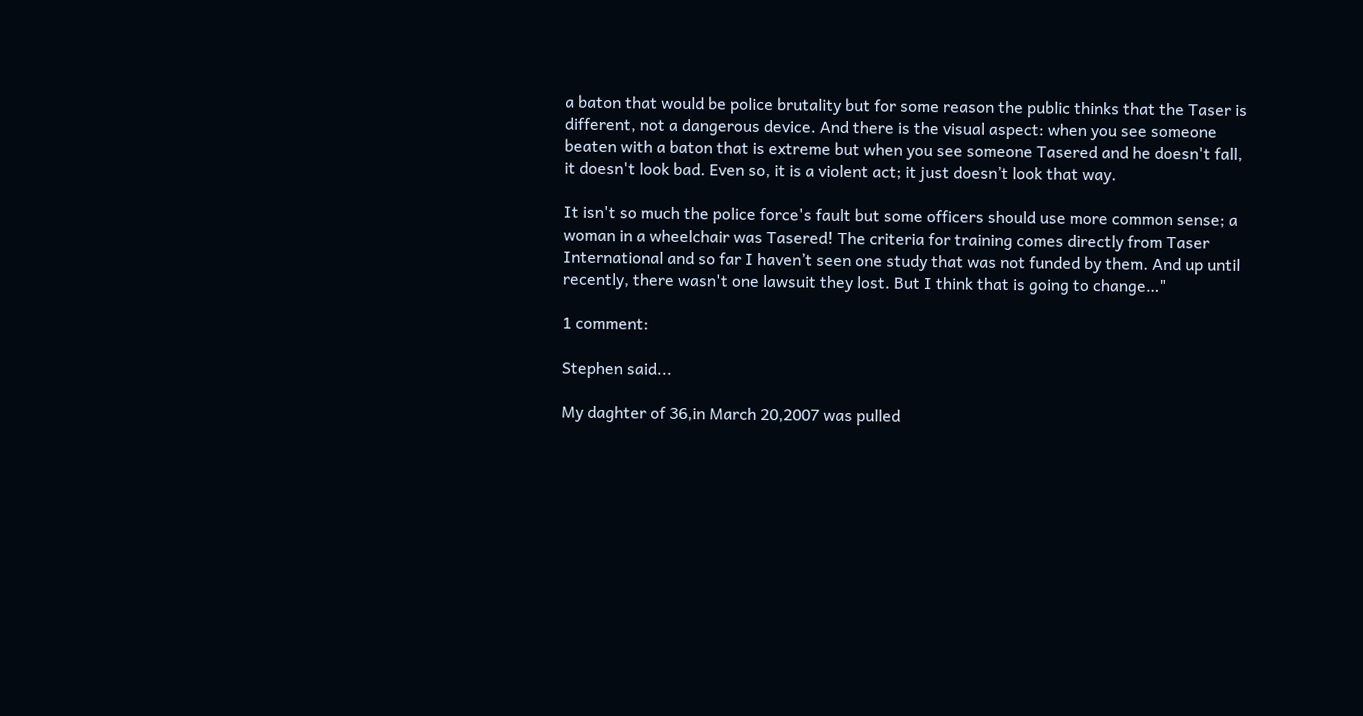a baton that would be police brutality but for some reason the public thinks that the Taser is different, not a dangerous device. And there is the visual aspect: when you see someone beaten with a baton that is extreme but when you see someone Tasered and he doesn't fall, it doesn't look bad. Even so, it is a violent act; it just doesn’t look that way.

It isn't so much the police force's fault but some officers should use more common sense; a woman in a wheelchair was Tasered! The criteria for training comes directly from Taser International and so far I haven’t seen one study that was not funded by them. And up until recently, there wasn't one lawsuit they lost. But I think that is going to change…"

1 comment:

Stephen said...

My daghter of 36,in March 20,2007 was pulled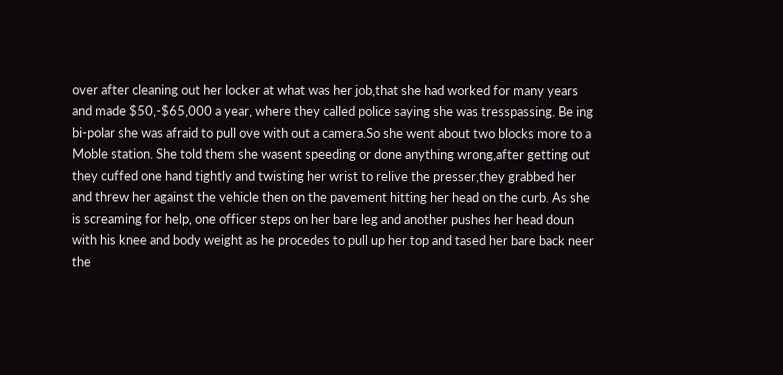over after cleaning out her locker at what was her job,that she had worked for many years and made $50,-$65,000 a year, where they called police saying she was tresspassing. Be ing bi-polar she was afraid to pull ove with out a camera.So she went about two blocks more to a Moble station. She told them she wasent speeding or done anything wrong,after getting out they cuffed one hand tightly and twisting her wrist to relive the presser,they grabbed her and threw her against the vehicle then on the pavement hitting her head on the curb. As she is screaming for help, one officer steps on her bare leg and another pushes her head doun with his knee and body weight as he procedes to pull up her top and tased her bare back neer the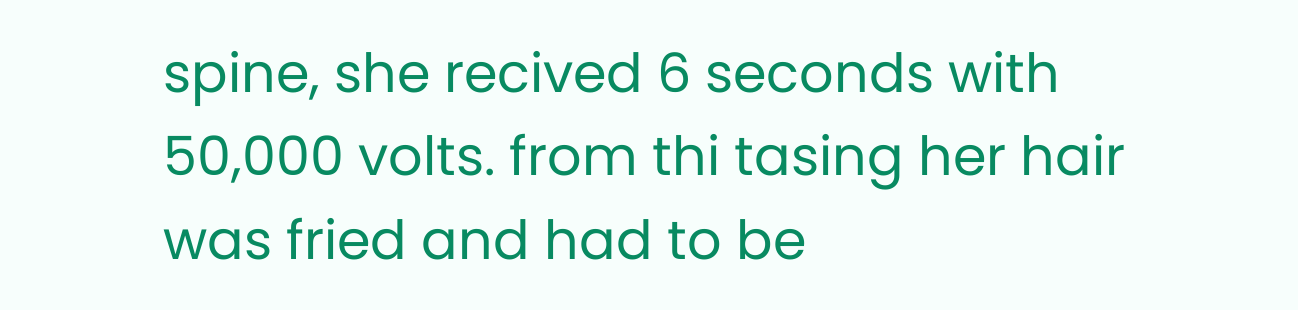spine, she recived 6 seconds with 50,000 volts. from thi tasing her hair was fried and had to be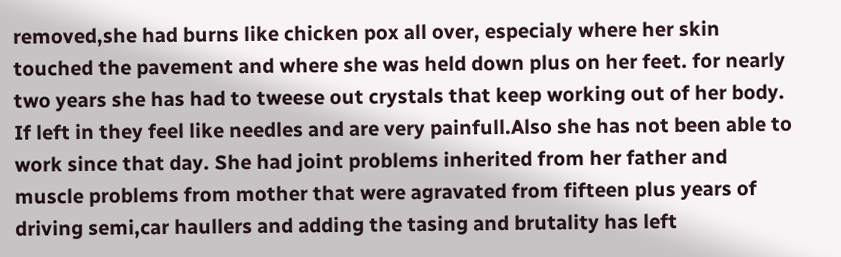removed,she had burns like chicken pox all over, especialy where her skin touched the pavement and where she was held down plus on her feet. for nearly two years she has had to tweese out crystals that keep working out of her body. If left in they feel like needles and are very painfull.Also she has not been able to work since that day. She had joint problems inherited from her father and muscle problems from mother that were agravated from fifteen plus years of driving semi,car haullers and adding the tasing and brutality has left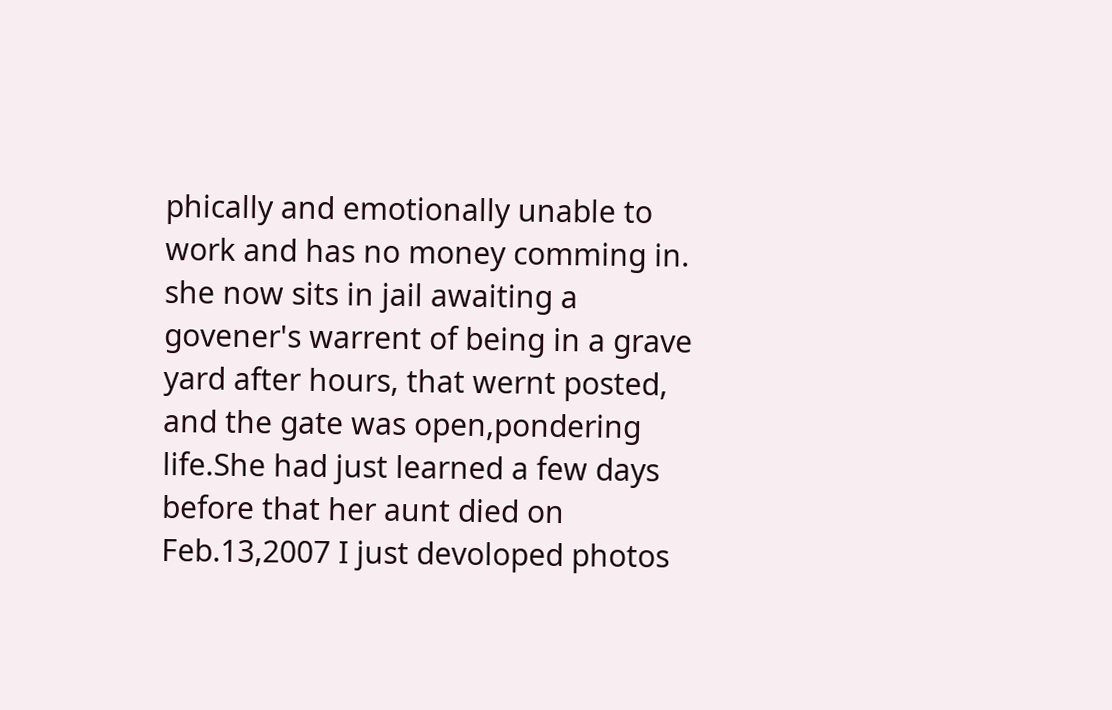phically and emotionally unable to work and has no money comming in. she now sits in jail awaiting a govener's warrent of being in a grave yard after hours, that wernt posted, and the gate was open,pondering life.She had just learned a few days before that her aunt died on Feb.13,2007 I just devoloped photos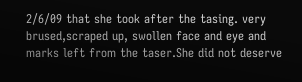2/6/09 that she took after the tasing. very brused,scraped up, swollen face and eye and marks left from the taser.She did not deserve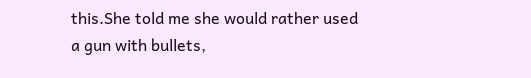this.She told me she would rather used a gun with bullets,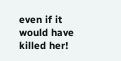even if it would have killed her!